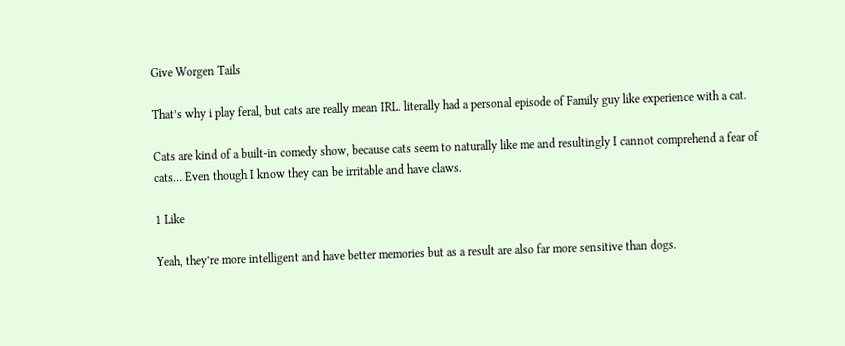Give Worgen Tails

That’s why i play feral, but cats are really mean IRL. literally had a personal episode of Family guy like experience with a cat.

Cats are kind of a built-in comedy show, because cats seem to naturally like me and resultingly I cannot comprehend a fear of cats… Even though I know they can be irritable and have claws.

1 Like

Yeah, they’re more intelligent and have better memories but as a result are also far more sensitive than dogs.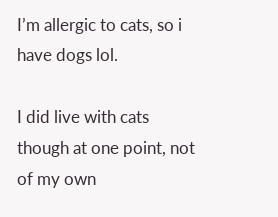I’m allergic to cats, so i have dogs lol.

I did live with cats though at one point, not of my own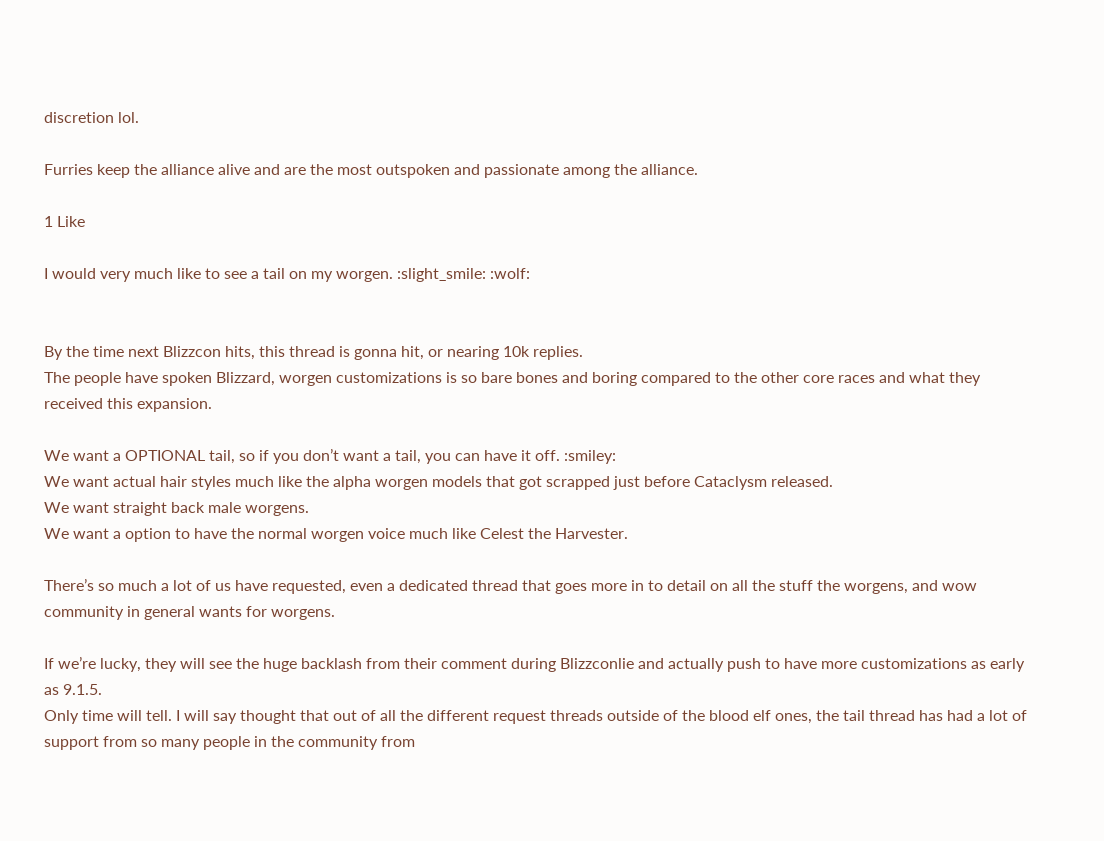discretion lol.

Furries keep the alliance alive and are the most outspoken and passionate among the alliance.

1 Like

I would very much like to see a tail on my worgen. :slight_smile: :wolf:


By the time next Blizzcon hits, this thread is gonna hit, or nearing 10k replies.
The people have spoken Blizzard, worgen customizations is so bare bones and boring compared to the other core races and what they received this expansion.

We want a OPTIONAL tail, so if you don’t want a tail, you can have it off. :smiley:
We want actual hair styles much like the alpha worgen models that got scrapped just before Cataclysm released.
We want straight back male worgens.
We want a option to have the normal worgen voice much like Celest the Harvester.

There’s so much a lot of us have requested, even a dedicated thread that goes more in to detail on all the stuff the worgens, and wow community in general wants for worgens.

If we’re lucky, they will see the huge backlash from their comment during Blizzconlie and actually push to have more customizations as early as 9.1.5.
Only time will tell. I will say thought that out of all the different request threads outside of the blood elf ones, the tail thread has had a lot of support from so many people in the community from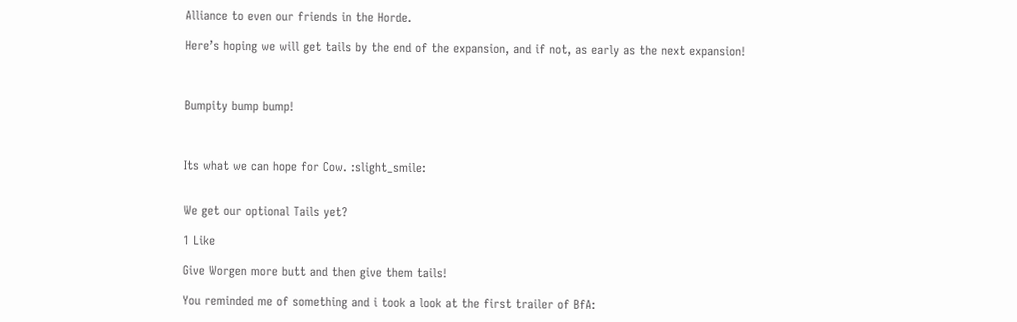Alliance to even our friends in the Horde.

Here’s hoping we will get tails by the end of the expansion, and if not, as early as the next expansion!



Bumpity bump bump!



Its what we can hope for Cow. :slight_smile:


We get our optional Tails yet?

1 Like

Give Worgen more butt and then give them tails!

You reminded me of something and i took a look at the first trailer of BfA: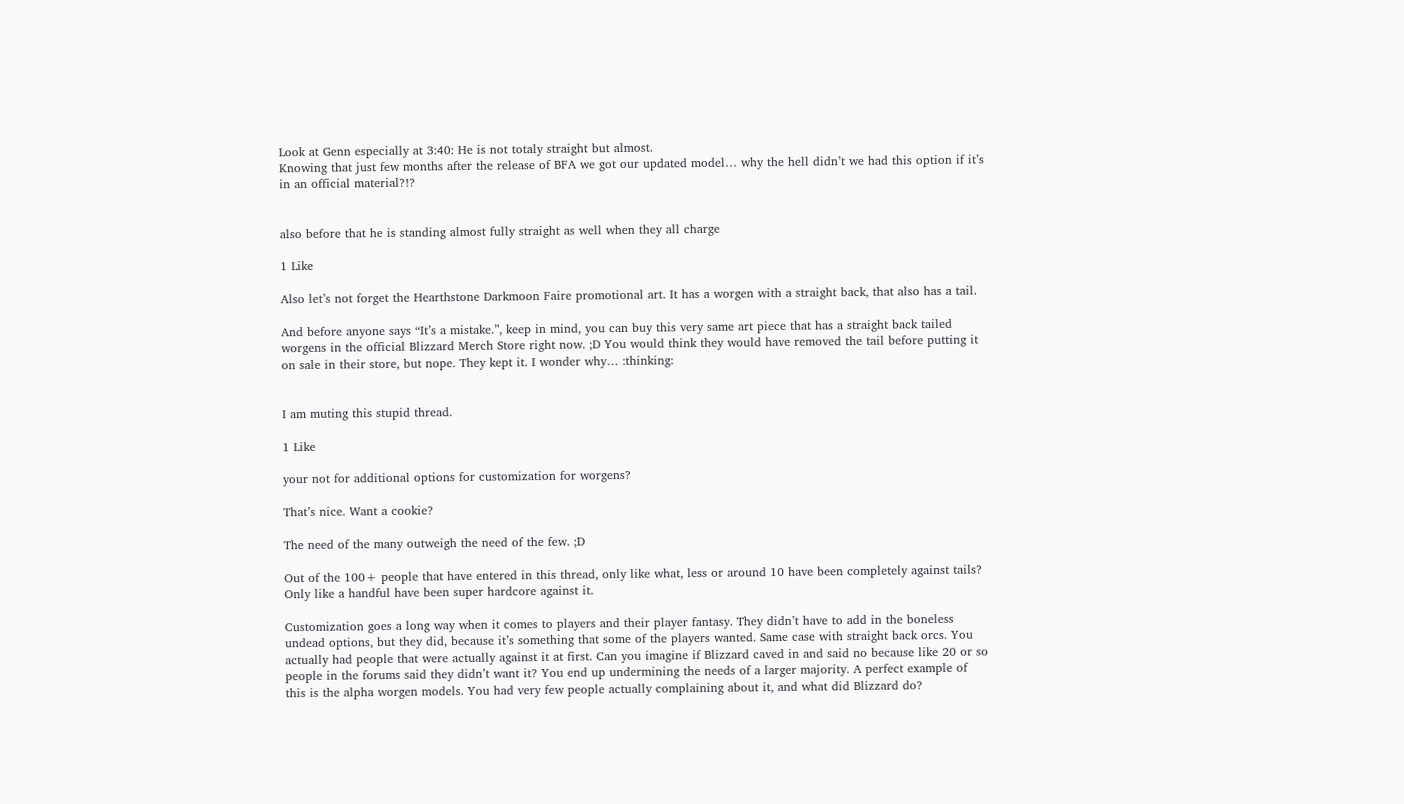Look at Genn especially at 3:40: He is not totaly straight but almost.
Knowing that just few months after the release of BFA we got our updated model… why the hell didn’t we had this option if it’s in an official material?!?


also before that he is standing almost fully straight as well when they all charge

1 Like

Also let’s not forget the Hearthstone Darkmoon Faire promotional art. It has a worgen with a straight back, that also has a tail.

And before anyone says “It’s a mistake.”, keep in mind, you can buy this very same art piece that has a straight back tailed worgens in the official Blizzard Merch Store right now. ;D You would think they would have removed the tail before putting it on sale in their store, but nope. They kept it. I wonder why… :thinking:


I am muting this stupid thread.

1 Like

your not for additional options for customization for worgens?

That’s nice. Want a cookie?

The need of the many outweigh the need of the few. ;D

Out of the 100+ people that have entered in this thread, only like what, less or around 10 have been completely against tails? Only like a handful have been super hardcore against it.

Customization goes a long way when it comes to players and their player fantasy. They didn’t have to add in the boneless undead options, but they did, because it’s something that some of the players wanted. Same case with straight back orcs. You actually had people that were actually against it at first. Can you imagine if Blizzard caved in and said no because like 20 or so people in the forums said they didn’t want it? You end up undermining the needs of a larger majority. A perfect example of this is the alpha worgen models. You had very few people actually complaining about it, and what did Blizzard do?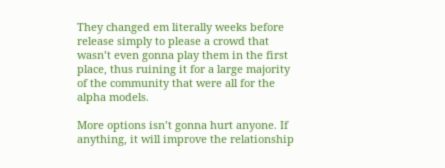They changed em literally weeks before release simply to please a crowd that wasn’t even gonna play them in the first place, thus ruining it for a large majority of the community that were all for the alpha models.

More options isn’t gonna hurt anyone. If anything, it will improve the relationship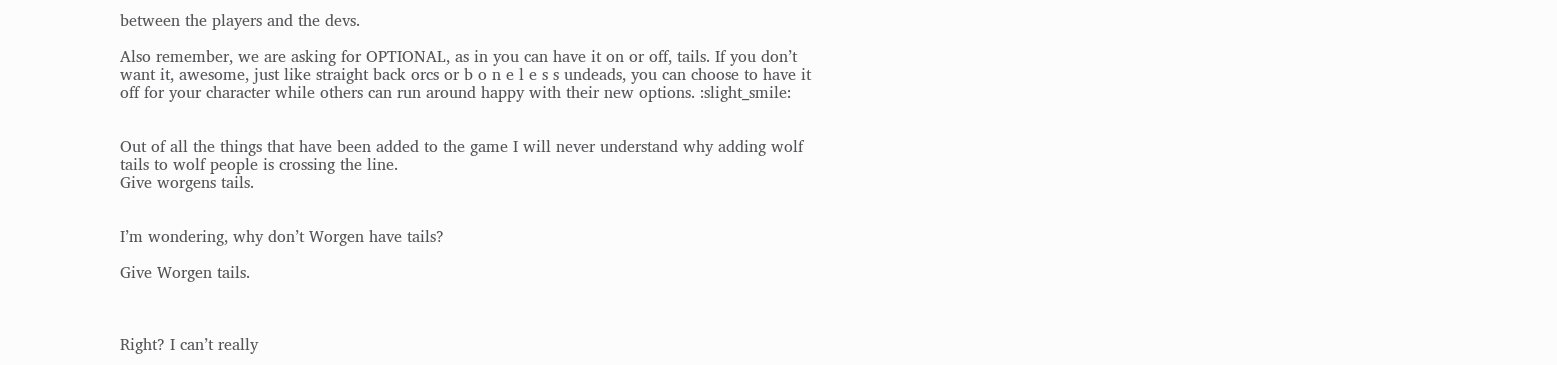between the players and the devs.

Also remember, we are asking for OPTIONAL, as in you can have it on or off, tails. If you don’t want it, awesome, just like straight back orcs or b o n e l e s s undeads, you can choose to have it off for your character while others can run around happy with their new options. :slight_smile:


Out of all the things that have been added to the game I will never understand why adding wolf tails to wolf people is crossing the line.
Give worgens tails.


I’m wondering, why don’t Worgen have tails?

Give Worgen tails.



Right? I can’t really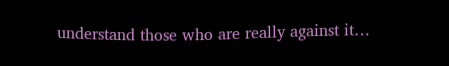understand those who are really against it…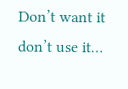Don’t want it don’t use it…